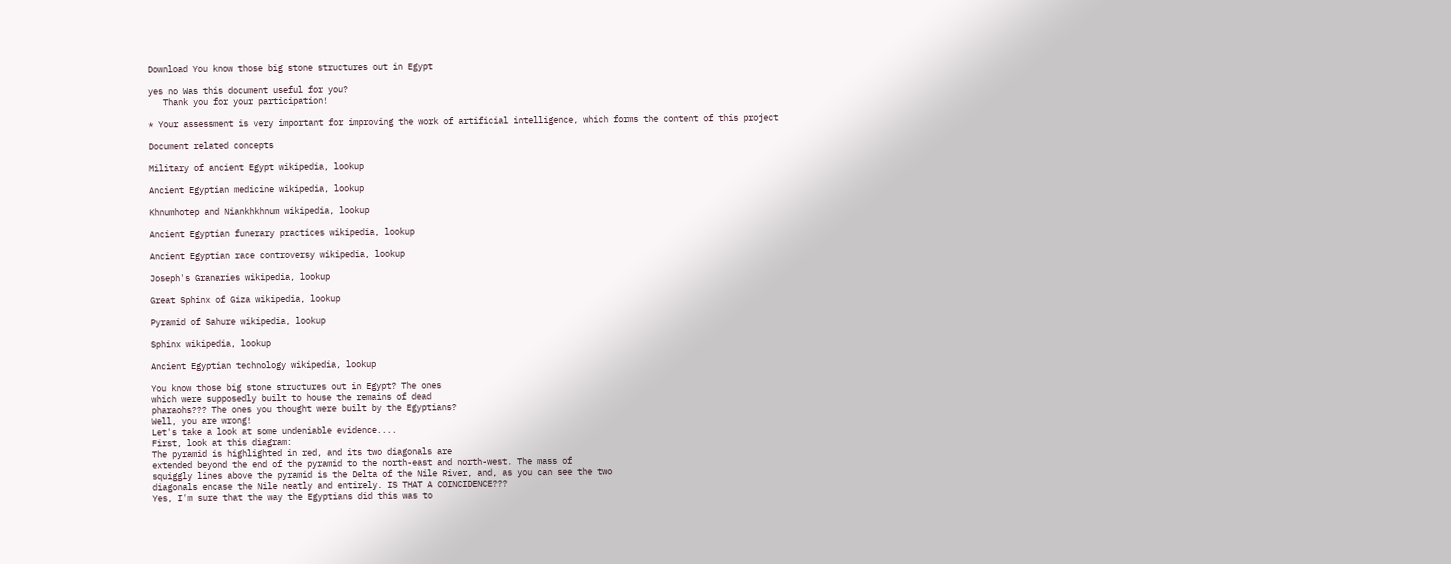Download You know those big stone structures out in Egypt

yes no Was this document useful for you?
   Thank you for your participation!

* Your assessment is very important for improving the work of artificial intelligence, which forms the content of this project

Document related concepts

Military of ancient Egypt wikipedia, lookup

Ancient Egyptian medicine wikipedia, lookup

Khnumhotep and Niankhkhnum wikipedia, lookup

Ancient Egyptian funerary practices wikipedia, lookup

Ancient Egyptian race controversy wikipedia, lookup

Joseph's Granaries wikipedia, lookup

Great Sphinx of Giza wikipedia, lookup

Pyramid of Sahure wikipedia, lookup

Sphinx wikipedia, lookup

Ancient Egyptian technology wikipedia, lookup

You know those big stone structures out in Egypt? The ones
which were supposedly built to house the remains of dead
pharaohs??? The ones you thought were built by the Egyptians?
Well, you are wrong!
Let's take a look at some undeniable evidence....
First, look at this diagram:
The pyramid is highlighted in red, and its two diagonals are
extended beyond the end of the pyramid to the north-east and north-west. The mass of
squiggly lines above the pyramid is the Delta of the Nile River, and, as you can see the two
diagonals encase the Nile neatly and entirely. IS THAT A COINCIDENCE???
Yes, I'm sure that the way the Egyptians did this was to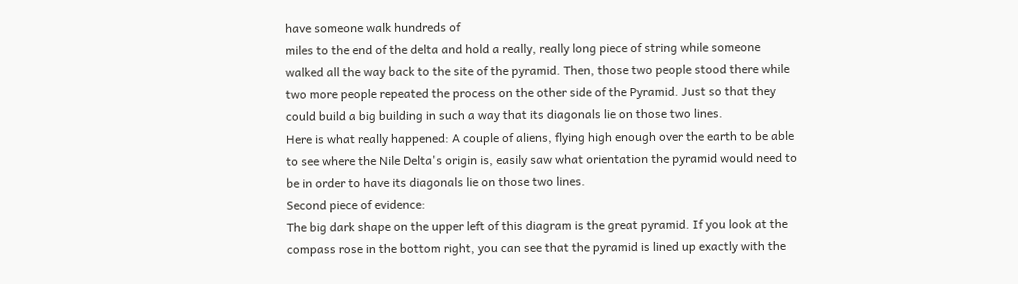have someone walk hundreds of
miles to the end of the delta and hold a really, really long piece of string while someone
walked all the way back to the site of the pyramid. Then, those two people stood there while
two more people repeated the process on the other side of the Pyramid. Just so that they
could build a big building in such a way that its diagonals lie on those two lines.
Here is what really happened: A couple of aliens, flying high enough over the earth to be able
to see where the Nile Delta's origin is, easily saw what orientation the pyramid would need to
be in order to have its diagonals lie on those two lines.
Second piece of evidence:
The big dark shape on the upper left of this diagram is the great pyramid. If you look at the
compass rose in the bottom right, you can see that the pyramid is lined up exactly with the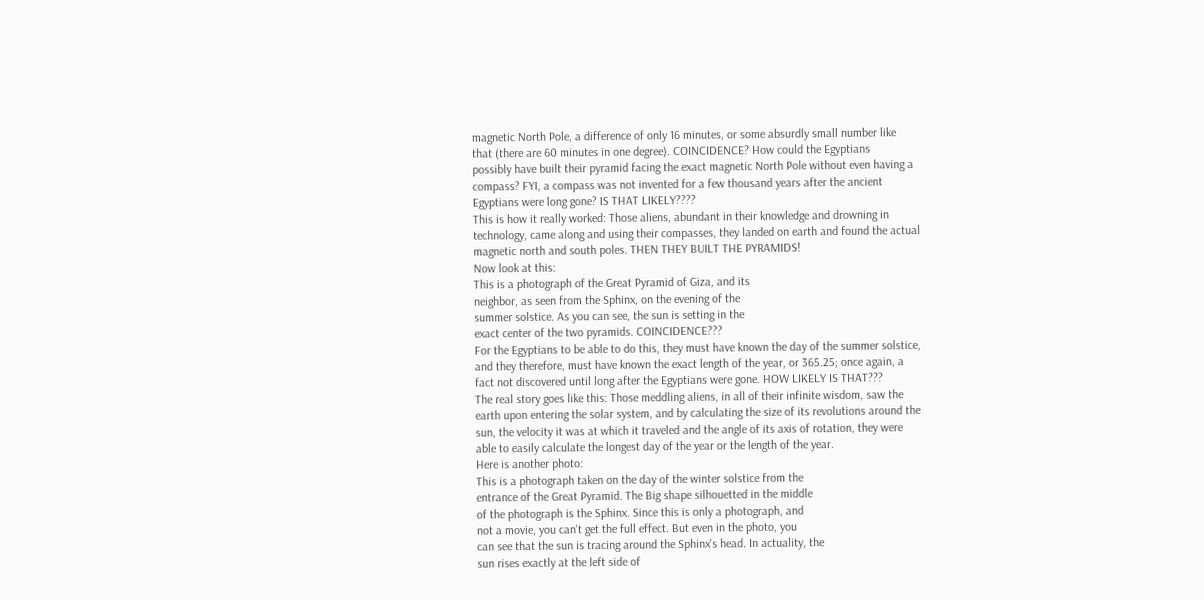magnetic North Pole, a difference of only 16 minutes, or some absurdly small number like
that (there are 60 minutes in one degree). COINCIDENCE? How could the Egyptians
possibly have built their pyramid facing the exact magnetic North Pole without even having a
compass? FYI, a compass was not invented for a few thousand years after the ancient
Egyptians were long gone? IS THAT LIKELY????
This is how it really worked: Those aliens, abundant in their knowledge and drowning in
technology, came along and using their compasses, they landed on earth and found the actual
magnetic north and south poles. THEN THEY BUILT THE PYRAMIDS!
Now look at this:
This is a photograph of the Great Pyramid of Giza, and its
neighbor, as seen from the Sphinx, on the evening of the
summer solstice. As you can see, the sun is setting in the
exact center of the two pyramids. COINCIDENCE???
For the Egyptians to be able to do this, they must have known the day of the summer solstice,
and they therefore, must have known the exact length of the year, or 365.25; once again, a
fact not discovered until long after the Egyptians were gone. HOW LIKELY IS THAT???
The real story goes like this: Those meddling aliens, in all of their infinite wisdom, saw the
earth upon entering the solar system, and by calculating the size of its revolutions around the
sun, the velocity it was at which it traveled and the angle of its axis of rotation, they were
able to easily calculate the longest day of the year or the length of the year.
Here is another photo:
This is a photograph taken on the day of the winter solstice from the
entrance of the Great Pyramid. The Big shape silhouetted in the middle
of the photograph is the Sphinx. Since this is only a photograph, and
not a movie, you can't get the full effect. But even in the photo, you
can see that the sun is tracing around the Sphinx's head. In actuality, the
sun rises exactly at the left side of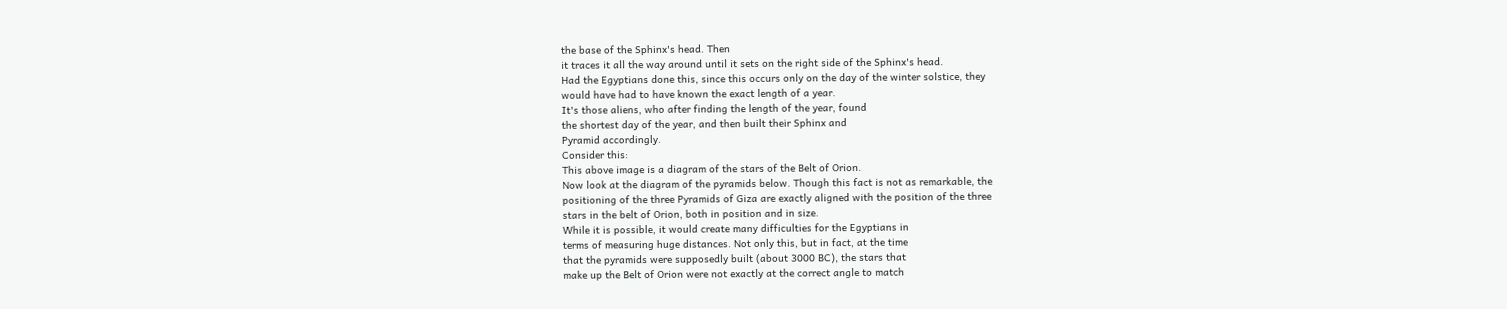the base of the Sphinx's head. Then
it traces it all the way around until it sets on the right side of the Sphinx's head.
Had the Egyptians done this, since this occurs only on the day of the winter solstice, they
would have had to have known the exact length of a year.
It's those aliens, who after finding the length of the year, found
the shortest day of the year, and then built their Sphinx and
Pyramid accordingly.
Consider this:
This above image is a diagram of the stars of the Belt of Orion.
Now look at the diagram of the pyramids below. Though this fact is not as remarkable, the
positioning of the three Pyramids of Giza are exactly aligned with the position of the three
stars in the belt of Orion, both in position and in size.
While it is possible, it would create many difficulties for the Egyptians in
terms of measuring huge distances. Not only this, but in fact, at the time
that the pyramids were supposedly built (about 3000 BC), the stars that
make up the Belt of Orion were not exactly at the correct angle to match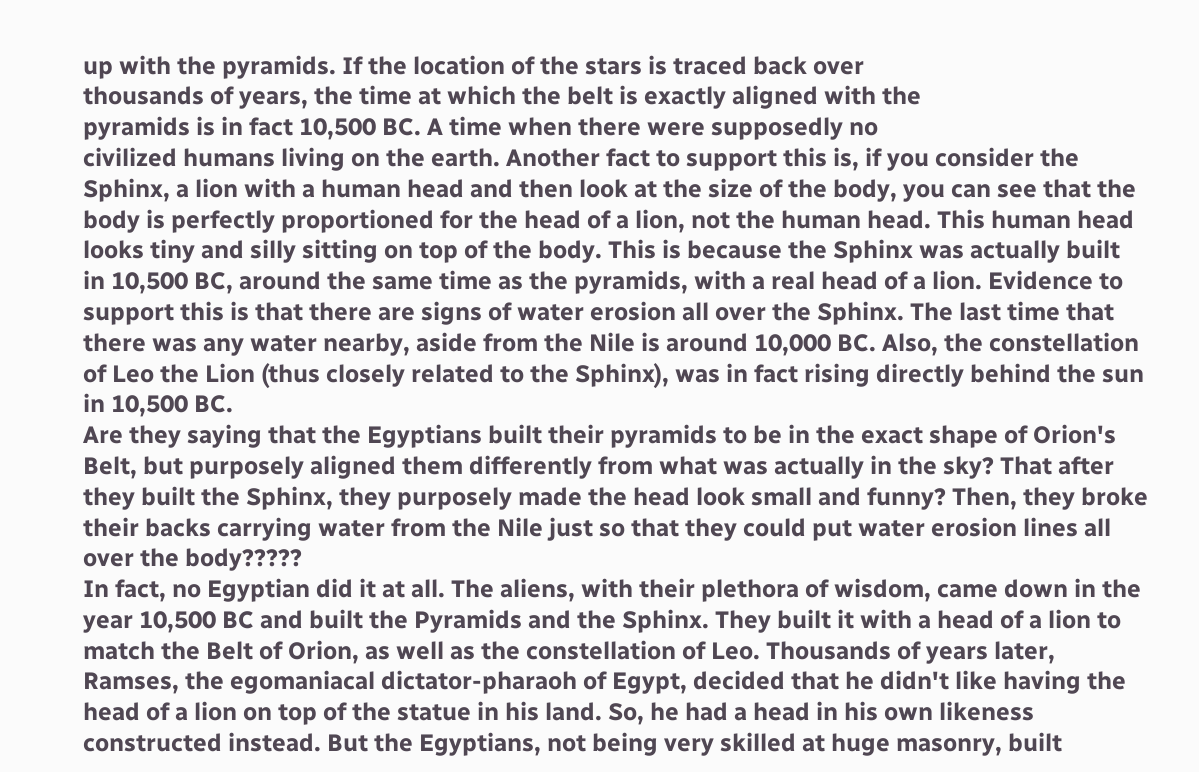up with the pyramids. If the location of the stars is traced back over
thousands of years, the time at which the belt is exactly aligned with the
pyramids is in fact 10,500 BC. A time when there were supposedly no
civilized humans living on the earth. Another fact to support this is, if you consider the
Sphinx, a lion with a human head and then look at the size of the body, you can see that the
body is perfectly proportioned for the head of a lion, not the human head. This human head
looks tiny and silly sitting on top of the body. This is because the Sphinx was actually built
in 10,500 BC, around the same time as the pyramids, with a real head of a lion. Evidence to
support this is that there are signs of water erosion all over the Sphinx. The last time that
there was any water nearby, aside from the Nile is around 10,000 BC. Also, the constellation
of Leo the Lion (thus closely related to the Sphinx), was in fact rising directly behind the sun
in 10,500 BC.
Are they saying that the Egyptians built their pyramids to be in the exact shape of Orion's
Belt, but purposely aligned them differently from what was actually in the sky? That after
they built the Sphinx, they purposely made the head look small and funny? Then, they broke
their backs carrying water from the Nile just so that they could put water erosion lines all
over the body?????
In fact, no Egyptian did it at all. The aliens, with their plethora of wisdom, came down in the
year 10,500 BC and built the Pyramids and the Sphinx. They built it with a head of a lion to
match the Belt of Orion, as well as the constellation of Leo. Thousands of years later,
Ramses, the egomaniacal dictator-pharaoh of Egypt, decided that he didn't like having the
head of a lion on top of the statue in his land. So, he had a head in his own likeness
constructed instead. But the Egyptians, not being very skilled at huge masonry, built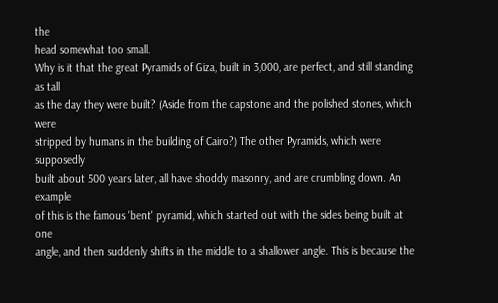the
head somewhat too small.
Why is it that the great Pyramids of Giza, built in 3,000, are perfect, and still standing as tall
as the day they were built? (Aside from the capstone and the polished stones, which were
stripped by humans in the building of Cairo?) The other Pyramids, which were supposedly
built about 500 years later, all have shoddy masonry, and are crumbling down. An example
of this is the famous 'bent' pyramid, which started out with the sides being built at one
angle, and then suddenly shifts in the middle to a shallower angle. This is because the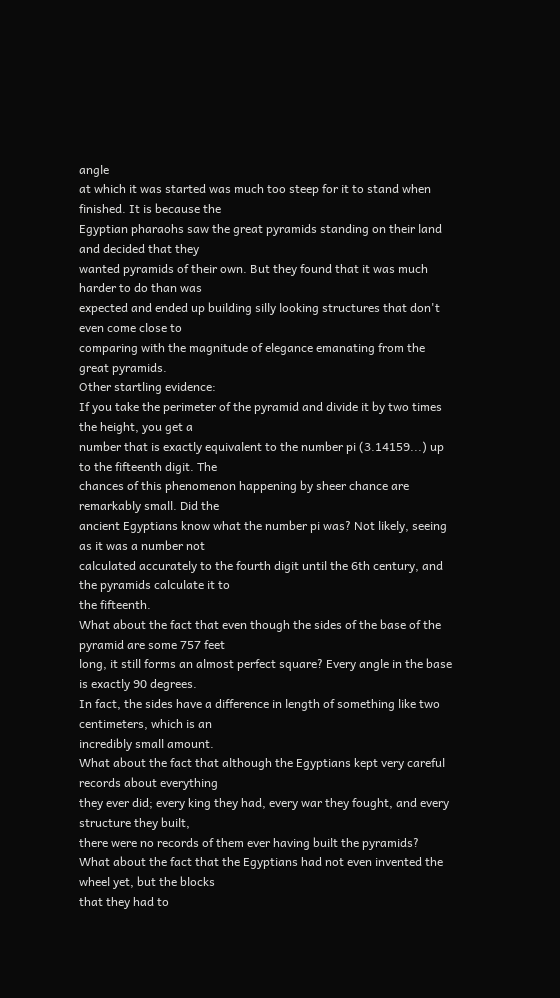angle
at which it was started was much too steep for it to stand when finished. It is because the
Egyptian pharaohs saw the great pyramids standing on their land and decided that they
wanted pyramids of their own. But they found that it was much harder to do than was
expected and ended up building silly looking structures that don't even come close to
comparing with the magnitude of elegance emanating from the great pyramids.
Other startling evidence:
If you take the perimeter of the pyramid and divide it by two times the height, you get a
number that is exactly equivalent to the number pi (3.14159...) up to the fifteenth digit. The
chances of this phenomenon happening by sheer chance are remarkably small. Did the
ancient Egyptians know what the number pi was? Not likely, seeing as it was a number not
calculated accurately to the fourth digit until the 6th century, and the pyramids calculate it to
the fifteenth.
What about the fact that even though the sides of the base of the pyramid are some 757 feet
long, it still forms an almost perfect square? Every angle in the base is exactly 90 degrees.
In fact, the sides have a difference in length of something like two centimeters, which is an
incredibly small amount.
What about the fact that although the Egyptians kept very careful records about everything
they ever did; every king they had, every war they fought, and every structure they built,
there were no records of them ever having built the pyramids?
What about the fact that the Egyptians had not even invented the wheel yet, but the blocks
that they had to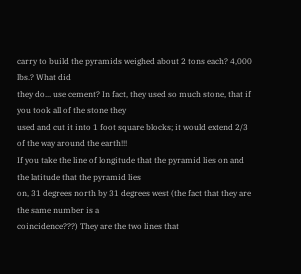carry to build the pyramids weighed about 2 tons each? 4,000 lbs.? What did
they do... use cement? In fact, they used so much stone, that if you took all of the stone they
used and cut it into 1 foot square blocks; it would extend 2/3 of the way around the earth!!!
If you take the line of longitude that the pyramid lies on and the latitude that the pyramid lies
on, 31 degrees north by 31 degrees west (the fact that they are the same number is a
coincidence???) They are the two lines that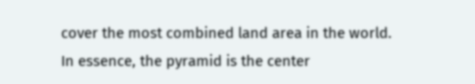cover the most combined land area in the world.
In essence, the pyramid is the center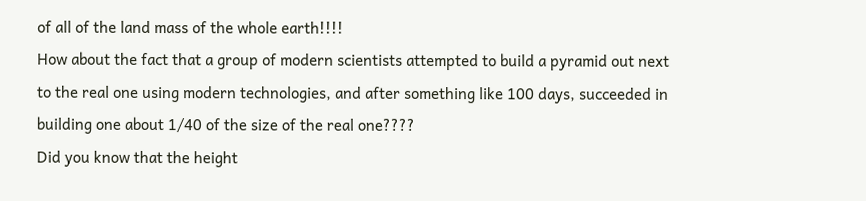of all of the land mass of the whole earth!!!!
How about the fact that a group of modern scientists attempted to build a pyramid out next
to the real one using modern technologies, and after something like 100 days, succeeded in
building one about 1/40 of the size of the real one????
Did you know that the height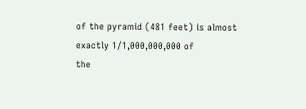of the pyramid (481 feet) is almost exactly 1/1,000,000,000 of
the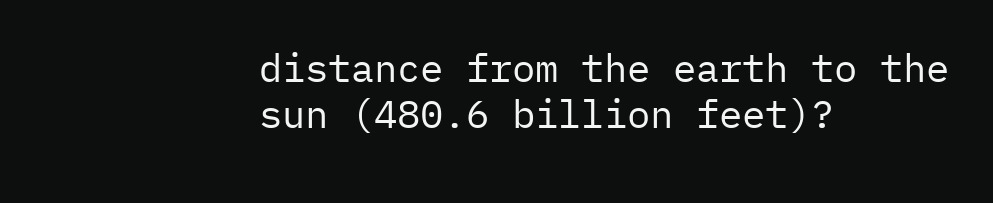distance from the earth to the sun (480.6 billion feet)?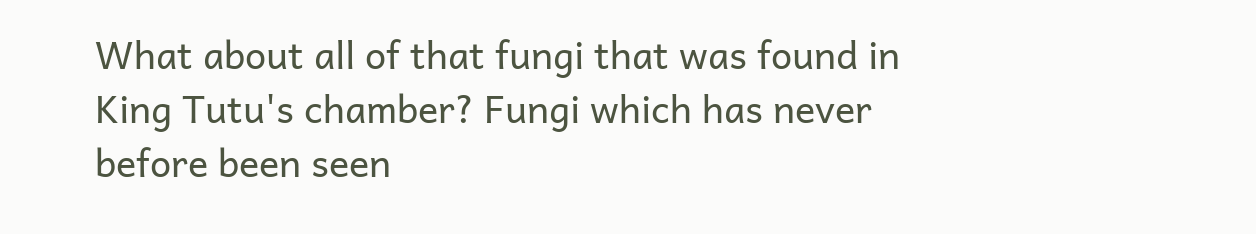What about all of that fungi that was found in King Tutu's chamber? Fungi which has never
before been seen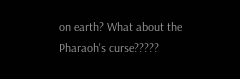on earth? What about the Pharaoh's curse?????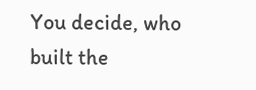You decide, who built the